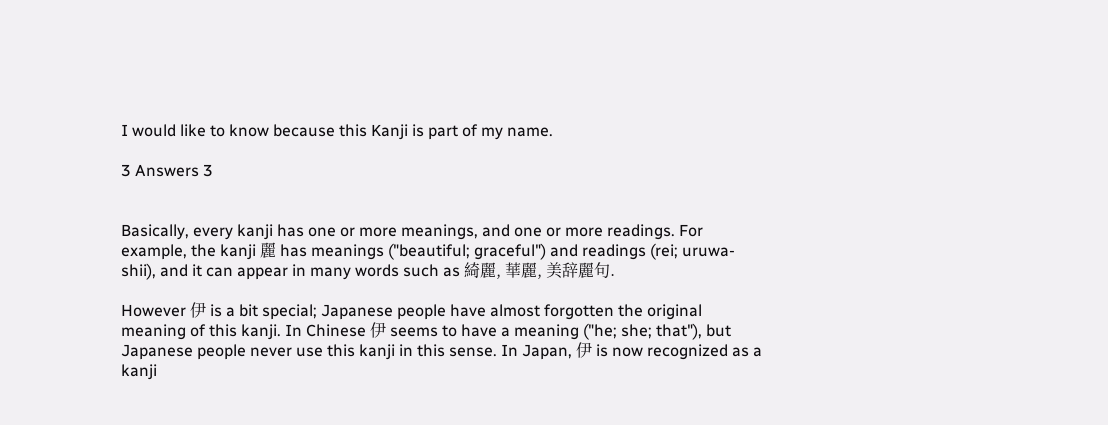I would like to know because this Kanji is part of my name.

3 Answers 3


Basically, every kanji has one or more meanings, and one or more readings. For example, the kanji 麗 has meanings ("beautiful; graceful") and readings (rei; uruwa-shii), and it can appear in many words such as 綺麗, 華麗, 美辞麗句.

However 伊 is a bit special; Japanese people have almost forgotten the original meaning of this kanji. In Chinese 伊 seems to have a meaning ("he; she; that"), but Japanese people never use this kanji in this sense. In Japan, 伊 is now recognized as a kanji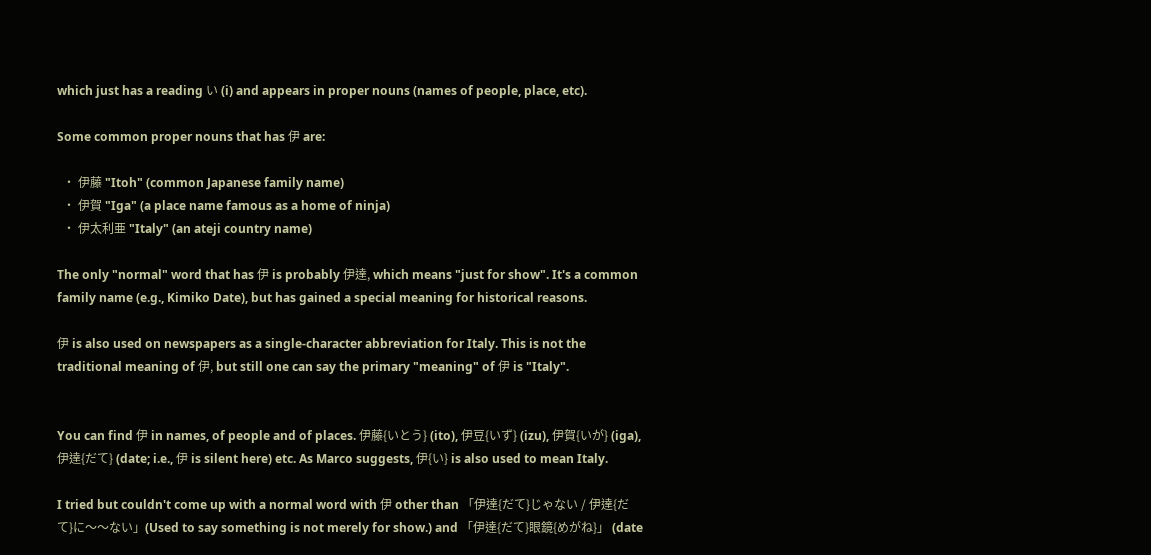which just has a reading い (i) and appears in proper nouns (names of people, place, etc).

Some common proper nouns that has 伊 are:

  • 伊藤 "Itoh" (common Japanese family name)
  • 伊賀 "Iga" (a place name famous as a home of ninja)
  • 伊太利亜 "Italy" (an ateji country name)

The only "normal" word that has 伊 is probably 伊達, which means "just for show". It's a common family name (e.g., Kimiko Date), but has gained a special meaning for historical reasons.

伊 is also used on newspapers as a single-character abbreviation for Italy. This is not the traditional meaning of 伊, but still one can say the primary "meaning" of 伊 is "Italy".


You can find 伊 in names, of people and of places. 伊藤{いとう} (ito), 伊豆{いず} (izu), 伊賀{いが} (iga), 伊達{だて} (date; i.e., 伊 is silent here) etc. As Marco suggests, 伊{い} is also used to mean Italy.

I tried but couldn't come up with a normal word with 伊 other than 「伊達{だて}じゃない / 伊達{だて}に〜〜ない」(Used to say something is not merely for show.) and 「伊達{だて}眼鏡{めがね}」 (date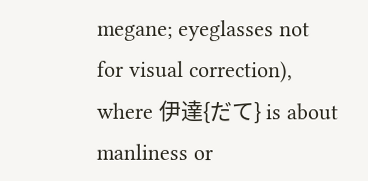megane; eyeglasses not for visual correction), where 伊達{だて} is about manliness or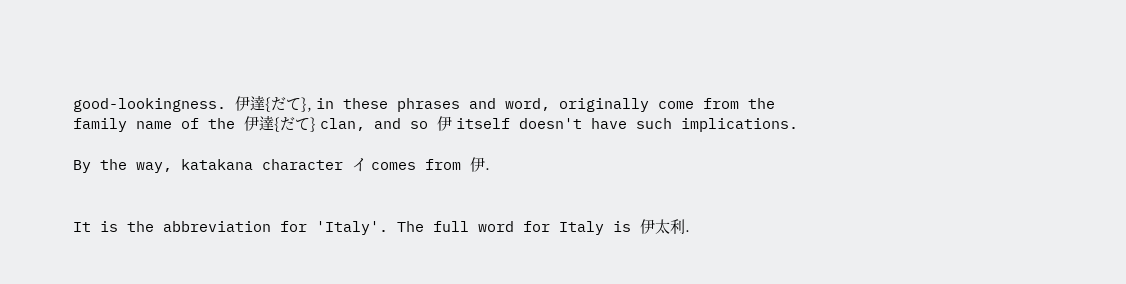good-lookingness. 伊達{だて}, in these phrases and word, originally come from the family name of the 伊達{だて} clan, and so 伊 itself doesn't have such implications.

By the way, katakana character イ comes from 伊.


It is the abbreviation for 'Italy'. The full word for Italy is 伊太利.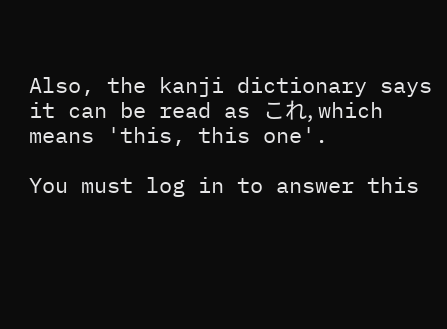Also, the kanji dictionary says it can be read as これ, which means 'this, this one'.

You must log in to answer this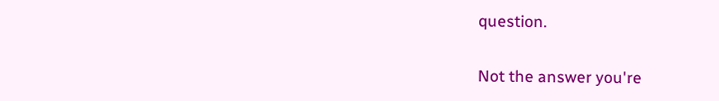question.

Not the answer you're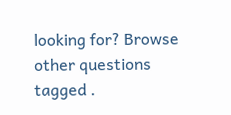looking for? Browse other questions tagged .